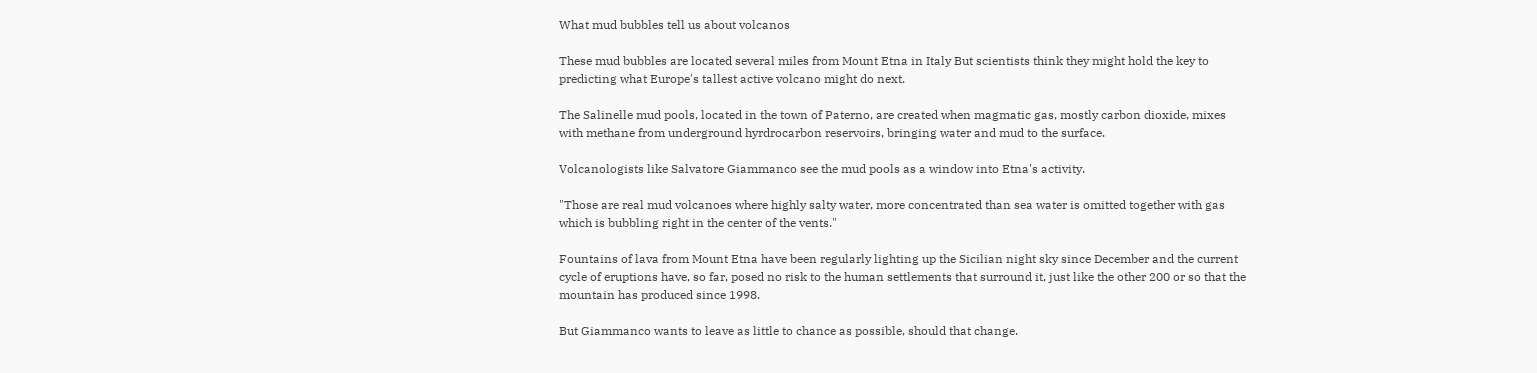What mud bubbles tell us about volcanos

These mud bubbles are located several miles from Mount Etna in Italy But scientists think they might hold the key to predicting what Europe's tallest active volcano might do next.

The Salinelle mud pools, located in the town of Paterno, are created when magmatic gas, mostly carbon dioxide, mixes with methane from underground hyrdrocarbon reservoirs, bringing water and mud to the surface.

Volcanologists like Salvatore Giammanco see the mud pools as a window into Etna's activity.

"Those are real mud volcanoes where highly salty water, more concentrated than sea water is omitted together with gas which is bubbling right in the center of the vents."

Fountains of lava from Mount Etna have been regularly lighting up the Sicilian night sky since December and the current cycle of eruptions have, so far, posed no risk to the human settlements that surround it, just like the other 200 or so that the mountain has produced since 1998.

But Giammanco wants to leave as little to chance as possible, should that change.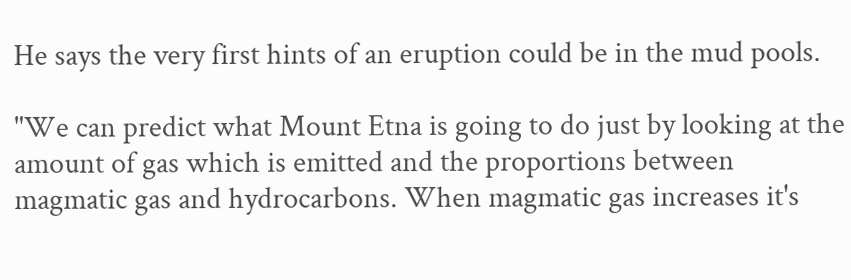He says the very first hints of an eruption could be in the mud pools.

"We can predict what Mount Etna is going to do just by looking at the amount of gas which is emitted and the proportions between magmatic gas and hydrocarbons. When magmatic gas increases it's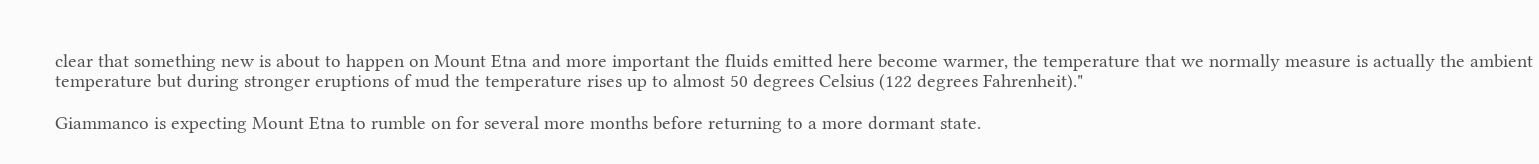clear that something new is about to happen on Mount Etna and more important the fluids emitted here become warmer, the temperature that we normally measure is actually the ambient temperature but during stronger eruptions of mud the temperature rises up to almost 50 degrees Celsius (122 degrees Fahrenheit)."

Giammanco is expecting Mount Etna to rumble on for several more months before returning to a more dormant state.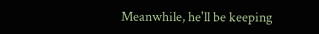Meanwhile, he'll be keeping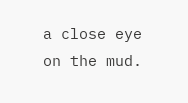a close eye on the mud.